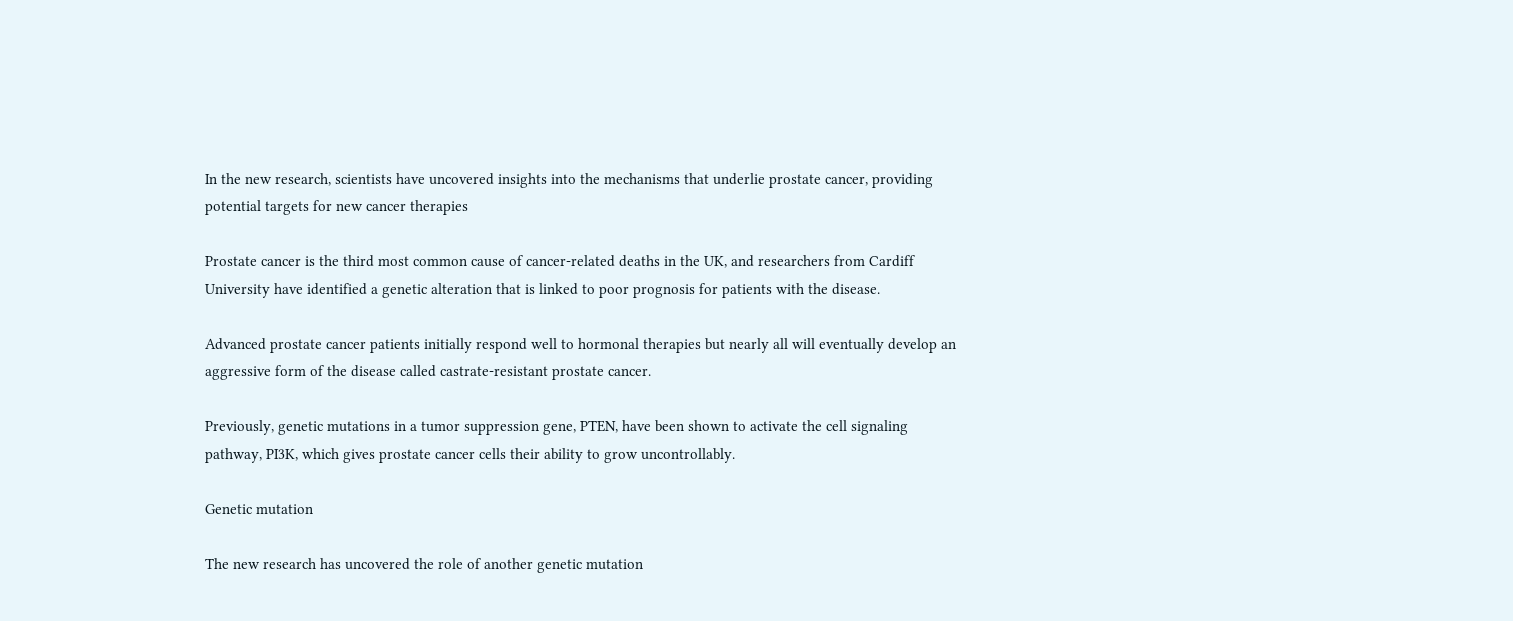In the new research, scientists have uncovered insights into the mechanisms that underlie prostate cancer, providing potential targets for new cancer therapies

Prostate cancer is the third most common cause of cancer-related deaths in the UK, and researchers from Cardiff University have identified a genetic alteration that is linked to poor prognosis for patients with the disease.

Advanced prostate cancer patients initially respond well to hormonal therapies but nearly all will eventually develop an aggressive form of the disease called castrate-resistant prostate cancer.

Previously, genetic mutations in a tumor suppression gene, PTEN, have been shown to activate the cell signaling pathway, PI3K, which gives prostate cancer cells their ability to grow uncontrollably.

Genetic mutation

The new research has uncovered the role of another genetic mutation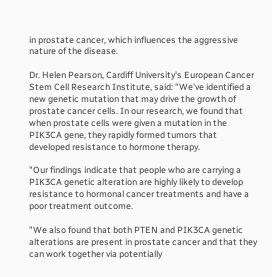in prostate cancer, which influences the aggressive nature of the disease.

Dr. Helen Pearson, Cardiff University's European Cancer Stem Cell Research Institute, said: "We've identified a new genetic mutation that may drive the growth of prostate cancer cells. In our research, we found that when prostate cells were given a mutation in the PIK3CA gene, they rapidly formed tumors that developed resistance to hormone therapy.

"Our findings indicate that people who are carrying a PIK3CA genetic alteration are highly likely to develop resistance to hormonal cancer treatments and have a poor treatment outcome.

"We also found that both PTEN and PIK3CA genetic alterations are present in prostate cancer and that they can work together via potentially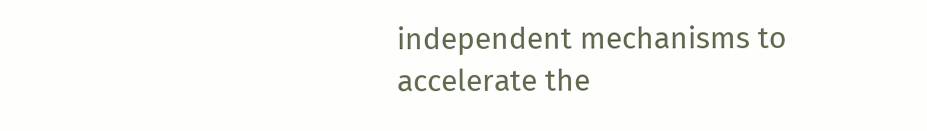independent mechanisms to accelerate the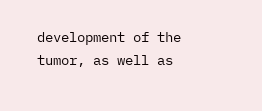development of the tumor, as well as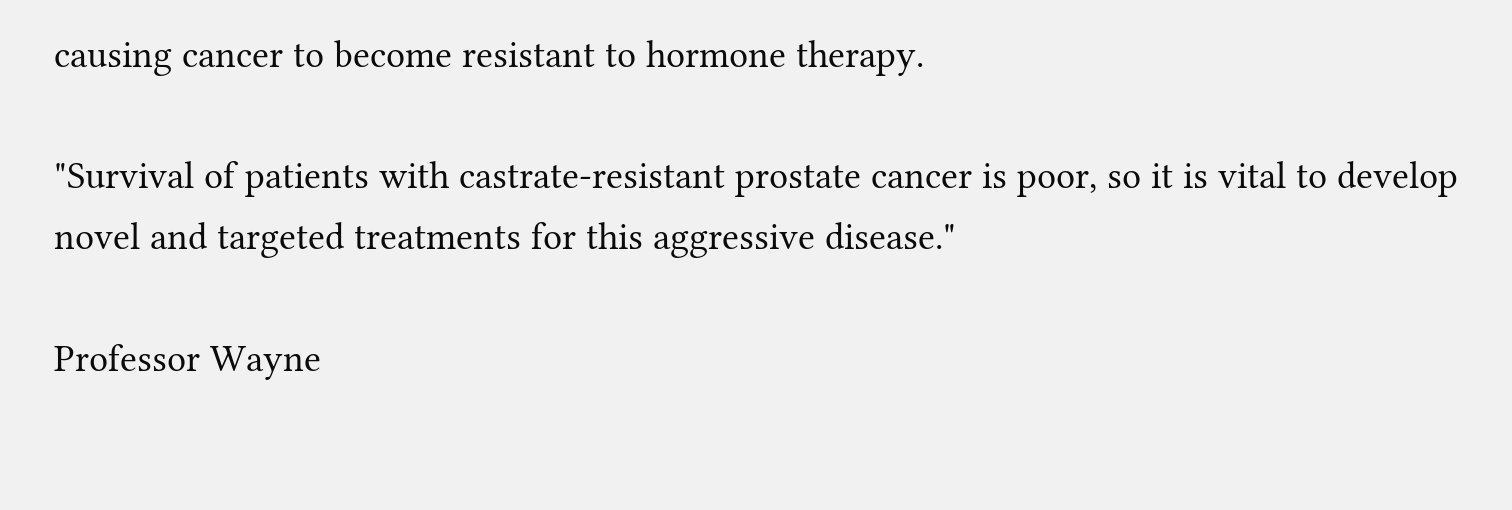causing cancer to become resistant to hormone therapy.

"Survival of patients with castrate-resistant prostate cancer is poor, so it is vital to develop novel and targeted treatments for this aggressive disease."

Professor Wayne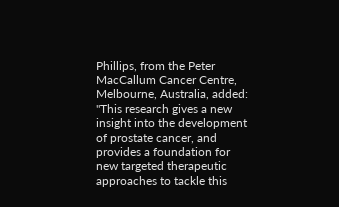Phillips, from the Peter MacCallum Cancer Centre, Melbourne, Australia, added: "This research gives a new insight into the development of prostate cancer, and provides a foundation for new targeted therapeutic approaches to tackle this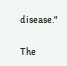disease."

The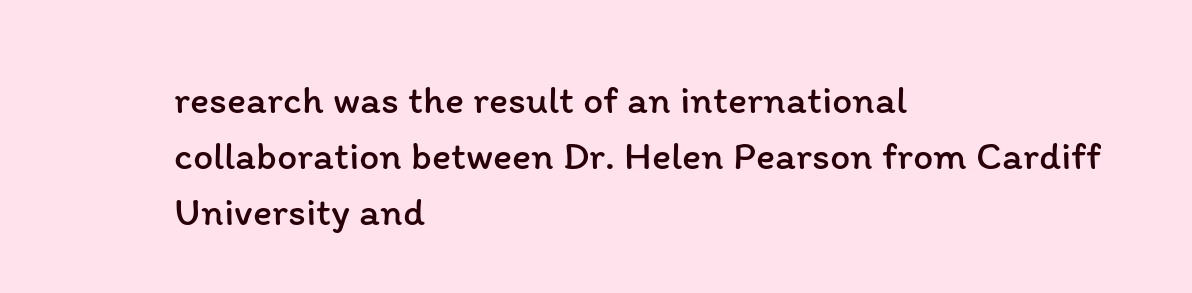research was the result of an international collaboration between Dr. Helen Pearson from Cardiff University and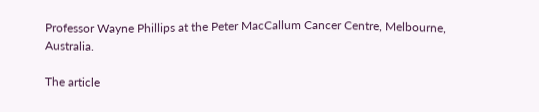Professor Wayne Phillips at the Peter MacCallum Cancer Centre, Melbourne, Australia.

The article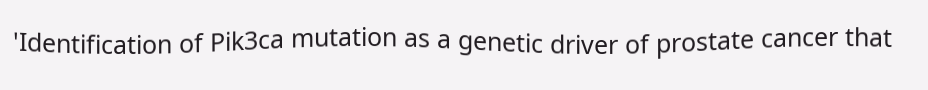'Identification of Pik3ca mutation as a genetic driver of prostate cancer that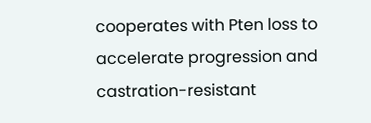cooperates with Pten loss to accelerate progression and castration-resistant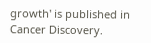growth' is published in Cancer Discovery.